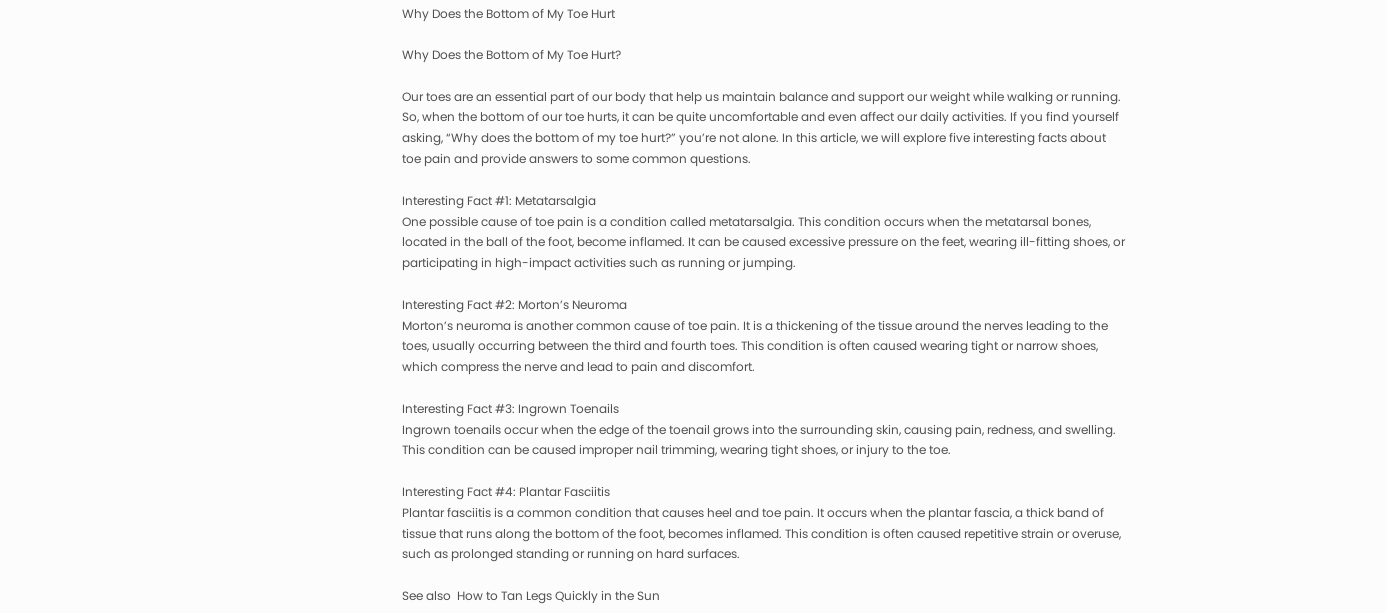Why Does the Bottom of My Toe Hurt

Why Does the Bottom of My Toe Hurt?

Our toes are an essential part of our body that help us maintain balance and support our weight while walking or running. So, when the bottom of our toe hurts, it can be quite uncomfortable and even affect our daily activities. If you find yourself asking, “Why does the bottom of my toe hurt?” you’re not alone. In this article, we will explore five interesting facts about toe pain and provide answers to some common questions.

Interesting Fact #1: Metatarsalgia
One possible cause of toe pain is a condition called metatarsalgia. This condition occurs when the metatarsal bones, located in the ball of the foot, become inflamed. It can be caused excessive pressure on the feet, wearing ill-fitting shoes, or participating in high-impact activities such as running or jumping.

Interesting Fact #2: Morton’s Neuroma
Morton’s neuroma is another common cause of toe pain. It is a thickening of the tissue around the nerves leading to the toes, usually occurring between the third and fourth toes. This condition is often caused wearing tight or narrow shoes, which compress the nerve and lead to pain and discomfort.

Interesting Fact #3: Ingrown Toenails
Ingrown toenails occur when the edge of the toenail grows into the surrounding skin, causing pain, redness, and swelling. This condition can be caused improper nail trimming, wearing tight shoes, or injury to the toe.

Interesting Fact #4: Plantar Fasciitis
Plantar fasciitis is a common condition that causes heel and toe pain. It occurs when the plantar fascia, a thick band of tissue that runs along the bottom of the foot, becomes inflamed. This condition is often caused repetitive strain or overuse, such as prolonged standing or running on hard surfaces.

See also  How to Tan Legs Quickly in the Sun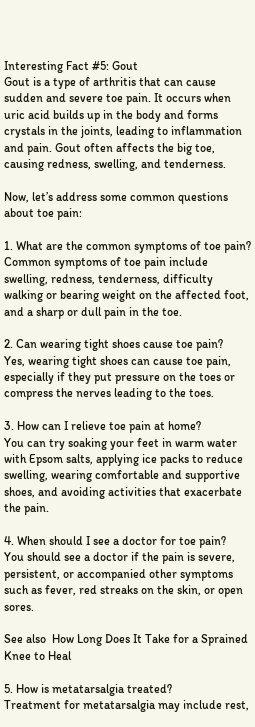Interesting Fact #5: Gout
Gout is a type of arthritis that can cause sudden and severe toe pain. It occurs when uric acid builds up in the body and forms crystals in the joints, leading to inflammation and pain. Gout often affects the big toe, causing redness, swelling, and tenderness.

Now, let’s address some common questions about toe pain:

1. What are the common symptoms of toe pain?
Common symptoms of toe pain include swelling, redness, tenderness, difficulty walking or bearing weight on the affected foot, and a sharp or dull pain in the toe.

2. Can wearing tight shoes cause toe pain?
Yes, wearing tight shoes can cause toe pain, especially if they put pressure on the toes or compress the nerves leading to the toes.

3. How can I relieve toe pain at home?
You can try soaking your feet in warm water with Epsom salts, applying ice packs to reduce swelling, wearing comfortable and supportive shoes, and avoiding activities that exacerbate the pain.

4. When should I see a doctor for toe pain?
You should see a doctor if the pain is severe, persistent, or accompanied other symptoms such as fever, red streaks on the skin, or open sores.

See also  How Long Does It Take for a Sprained Knee to Heal

5. How is metatarsalgia treated?
Treatment for metatarsalgia may include rest,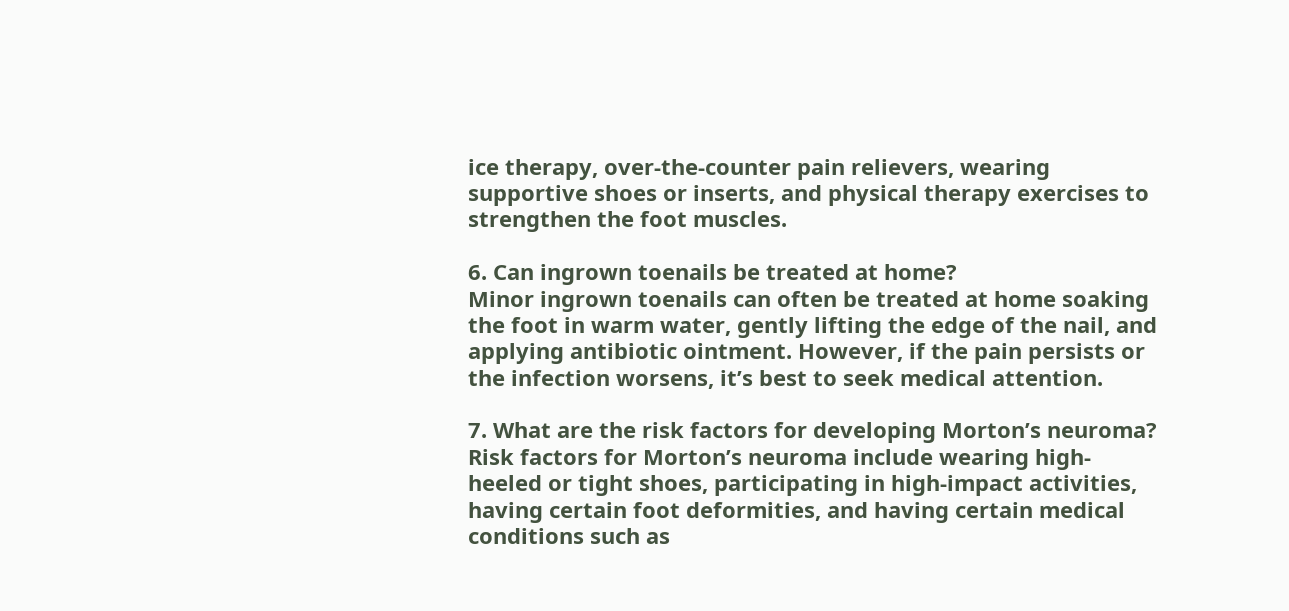ice therapy, over-the-counter pain relievers, wearing supportive shoes or inserts, and physical therapy exercises to strengthen the foot muscles.

6. Can ingrown toenails be treated at home?
Minor ingrown toenails can often be treated at home soaking the foot in warm water, gently lifting the edge of the nail, and applying antibiotic ointment. However, if the pain persists or the infection worsens, it’s best to seek medical attention.

7. What are the risk factors for developing Morton’s neuroma?
Risk factors for Morton’s neuroma include wearing high-heeled or tight shoes, participating in high-impact activities, having certain foot deformities, and having certain medical conditions such as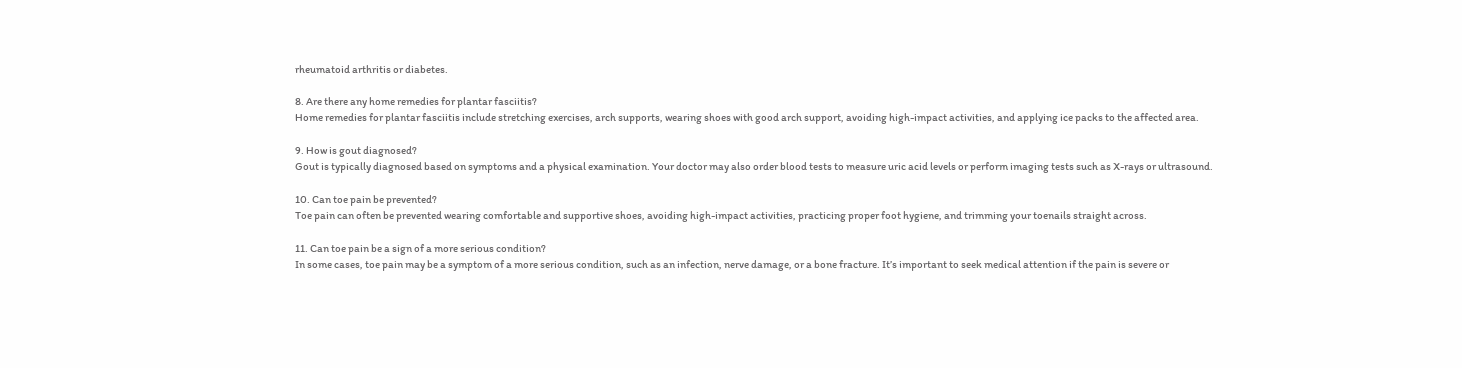rheumatoid arthritis or diabetes.

8. Are there any home remedies for plantar fasciitis?
Home remedies for plantar fasciitis include stretching exercises, arch supports, wearing shoes with good arch support, avoiding high-impact activities, and applying ice packs to the affected area.

9. How is gout diagnosed?
Gout is typically diagnosed based on symptoms and a physical examination. Your doctor may also order blood tests to measure uric acid levels or perform imaging tests such as X-rays or ultrasound.

10. Can toe pain be prevented?
Toe pain can often be prevented wearing comfortable and supportive shoes, avoiding high-impact activities, practicing proper foot hygiene, and trimming your toenails straight across.

11. Can toe pain be a sign of a more serious condition?
In some cases, toe pain may be a symptom of a more serious condition, such as an infection, nerve damage, or a bone fracture. It’s important to seek medical attention if the pain is severe or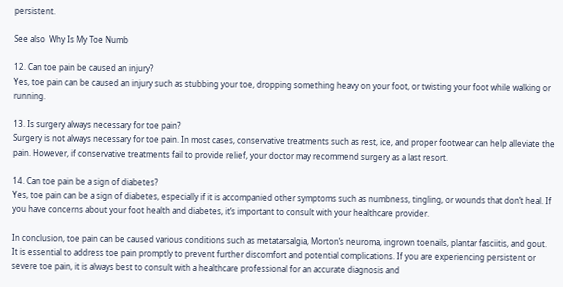persistent.

See also  Why Is My Toe Numb

12. Can toe pain be caused an injury?
Yes, toe pain can be caused an injury such as stubbing your toe, dropping something heavy on your foot, or twisting your foot while walking or running.

13. Is surgery always necessary for toe pain?
Surgery is not always necessary for toe pain. In most cases, conservative treatments such as rest, ice, and proper footwear can help alleviate the pain. However, if conservative treatments fail to provide relief, your doctor may recommend surgery as a last resort.

14. Can toe pain be a sign of diabetes?
Yes, toe pain can be a sign of diabetes, especially if it is accompanied other symptoms such as numbness, tingling, or wounds that don’t heal. If you have concerns about your foot health and diabetes, it’s important to consult with your healthcare provider.

In conclusion, toe pain can be caused various conditions such as metatarsalgia, Morton’s neuroma, ingrown toenails, plantar fasciitis, and gout. It is essential to address toe pain promptly to prevent further discomfort and potential complications. If you are experiencing persistent or severe toe pain, it is always best to consult with a healthcare professional for an accurate diagnosis and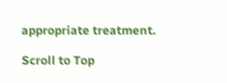appropriate treatment.

Scroll to Top